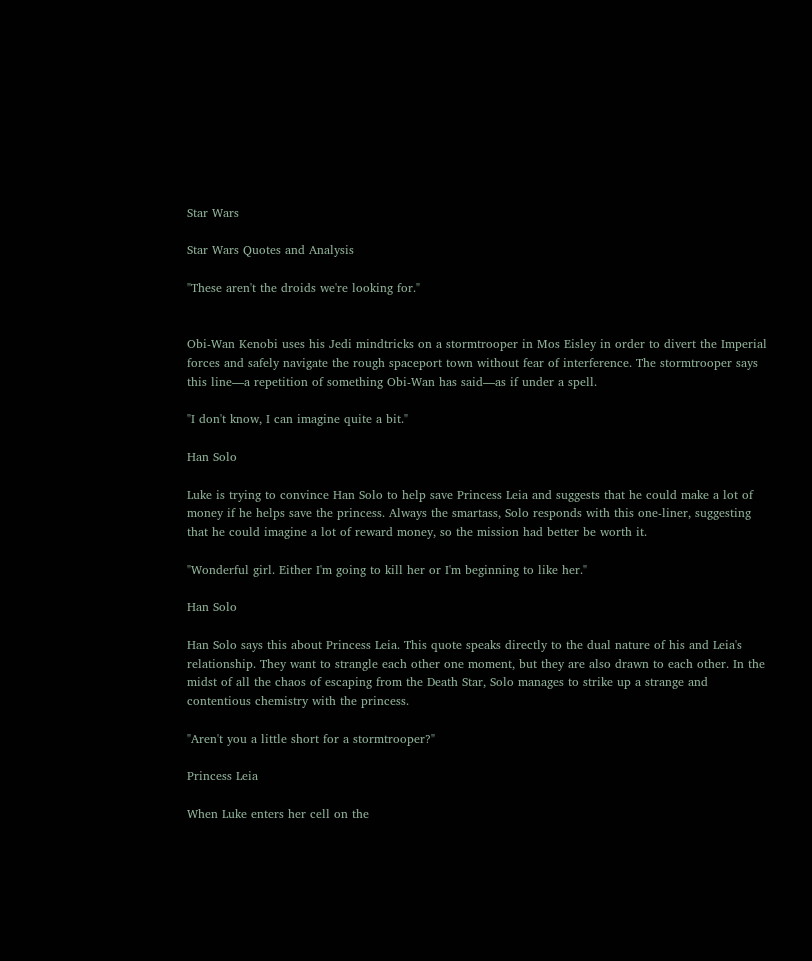Star Wars

Star Wars Quotes and Analysis

"These aren't the droids we're looking for."


Obi-Wan Kenobi uses his Jedi mindtricks on a stormtrooper in Mos Eisley in order to divert the Imperial forces and safely navigate the rough spaceport town without fear of interference. The stormtrooper says this line—a repetition of something Obi-Wan has said—as if under a spell.

"I don't know, I can imagine quite a bit."

Han Solo

Luke is trying to convince Han Solo to help save Princess Leia and suggests that he could make a lot of money if he helps save the princess. Always the smartass, Solo responds with this one-liner, suggesting that he could imagine a lot of reward money, so the mission had better be worth it.

"Wonderful girl. Either I'm going to kill her or I'm beginning to like her."

Han Solo

Han Solo says this about Princess Leia. This quote speaks directly to the dual nature of his and Leia's relationship. They want to strangle each other one moment, but they are also drawn to each other. In the midst of all the chaos of escaping from the Death Star, Solo manages to strike up a strange and contentious chemistry with the princess.

"Aren't you a little short for a stormtrooper?"

Princess Leia

When Luke enters her cell on the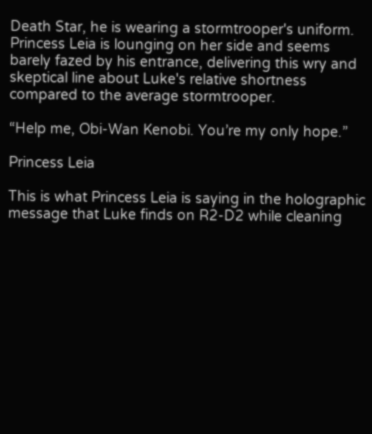Death Star, he is wearing a stormtrooper's uniform. Princess Leia is lounging on her side and seems barely fazed by his entrance, delivering this wry and skeptical line about Luke's relative shortness compared to the average stormtrooper.

“Help me, Obi-Wan Kenobi. You’re my only hope.”

Princess Leia

This is what Princess Leia is saying in the holographic message that Luke finds on R2-D2 while cleaning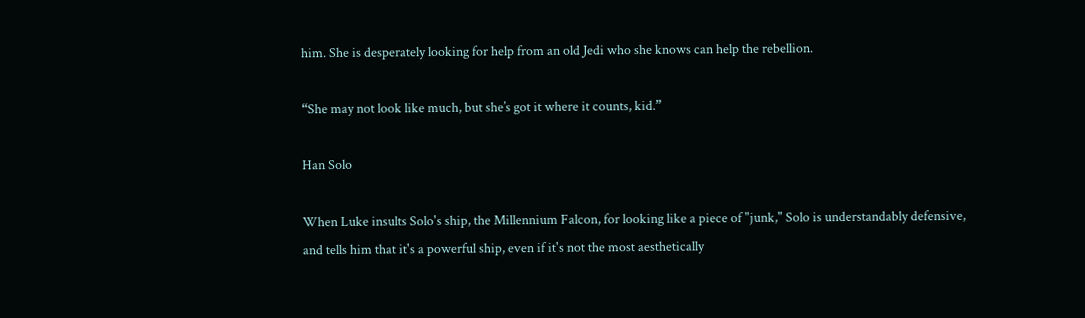him. She is desperately looking for help from an old Jedi who she knows can help the rebellion.

“She may not look like much, but she’s got it where it counts, kid.”

Han Solo

When Luke insults Solo's ship, the Millennium Falcon, for looking like a piece of "junk," Solo is understandably defensive, and tells him that it's a powerful ship, even if it's not the most aesthetically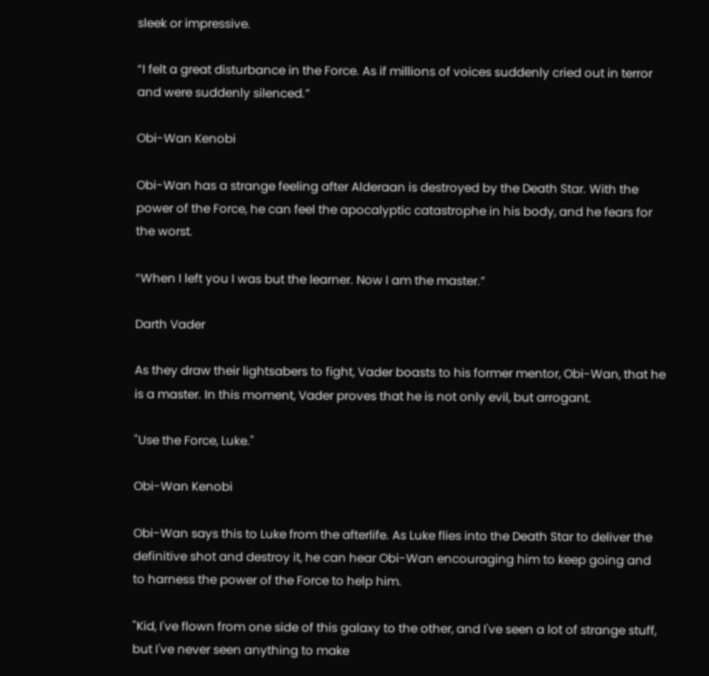sleek or impressive.

“I felt a great disturbance in the Force. As if millions of voices suddenly cried out in terror and were suddenly silenced.”

Obi-Wan Kenobi

Obi-Wan has a strange feeling after Alderaan is destroyed by the Death Star. With the power of the Force, he can feel the apocalyptic catastrophe in his body, and he fears for the worst.

“When I left you I was but the learner. Now I am the master.”

Darth Vader

As they draw their lightsabers to fight, Vader boasts to his former mentor, Obi-Wan, that he is a master. In this moment, Vader proves that he is not only evil, but arrogant.

"Use the Force, Luke."

Obi-Wan Kenobi

Obi-Wan says this to Luke from the afterlife. As Luke flies into the Death Star to deliver the definitive shot and destroy it, he can hear Obi-Wan encouraging him to keep going and to harness the power of the Force to help him.

"Kid, I've flown from one side of this galaxy to the other, and I've seen a lot of strange stuff, but I've never seen anything to make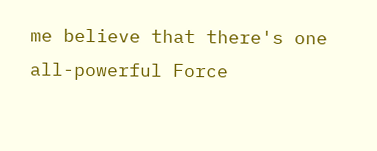me believe that there's one all-powerful Force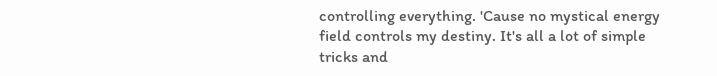controlling everything. 'Cause no mystical energy field controls my destiny. It's all a lot of simple tricks and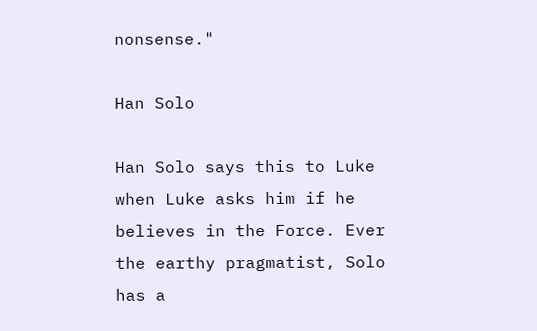nonsense."

Han Solo

Han Solo says this to Luke when Luke asks him if he believes in the Force. Ever the earthy pragmatist, Solo has a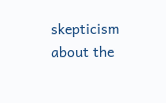skepticism about the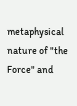metaphysical nature of "the Force" and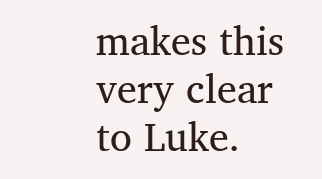makes this very clear to Luke.